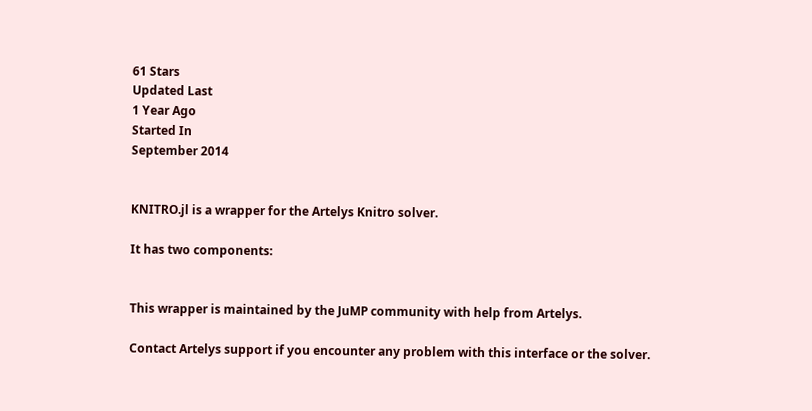61 Stars
Updated Last
1 Year Ago
Started In
September 2014


KNITRO.jl is a wrapper for the Artelys Knitro solver.

It has two components:


This wrapper is maintained by the JuMP community with help from Artelys.

Contact Artelys support if you encounter any problem with this interface or the solver.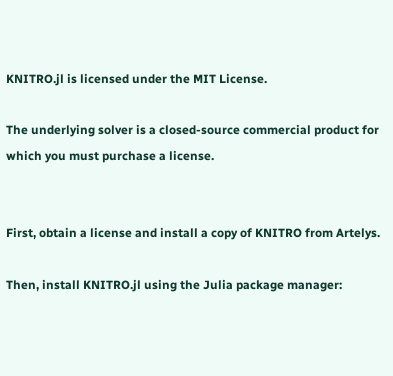KNITRO.jl is licensed under the MIT License.

The underlying solver is a closed-source commercial product for which you must purchase a license.


First, obtain a license and install a copy of KNITRO from Artelys.

Then, install KNITRO.jl using the Julia package manager: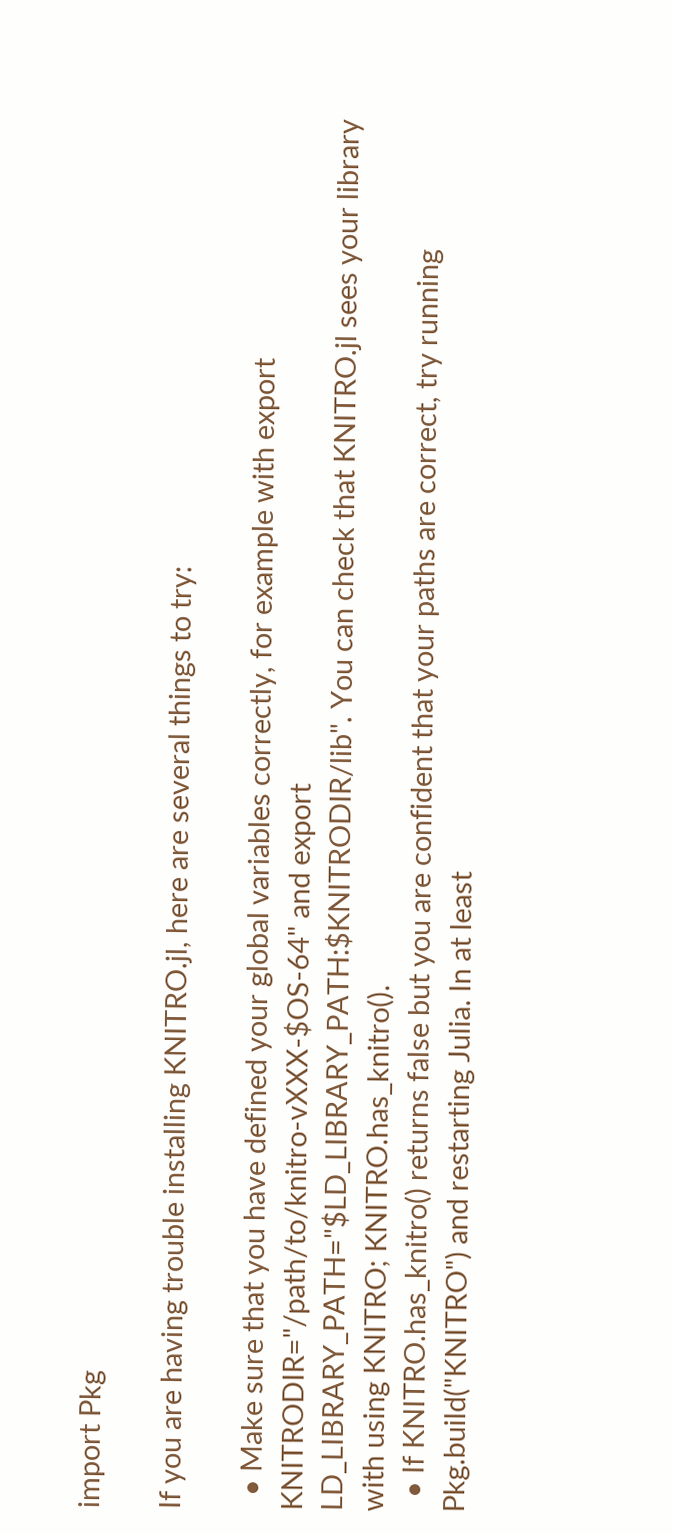import Pkg

If you are having trouble installing KNITRO.jl, here are several things to try:

  • Make sure that you have defined your global variables correctly, for example with export KNITRODIR="/path/to/knitro-vXXX-$OS-64" and export LD_LIBRARY_PATH="$LD_LIBRARY_PATH:$KNITRODIR/lib". You can check that KNITRO.jl sees your library with using KNITRO; KNITRO.has_knitro().
  • If KNITRO.has_knitro() returns false but you are confident that your paths are correct, try running Pkg.build("KNITRO") and restarting Julia. In at least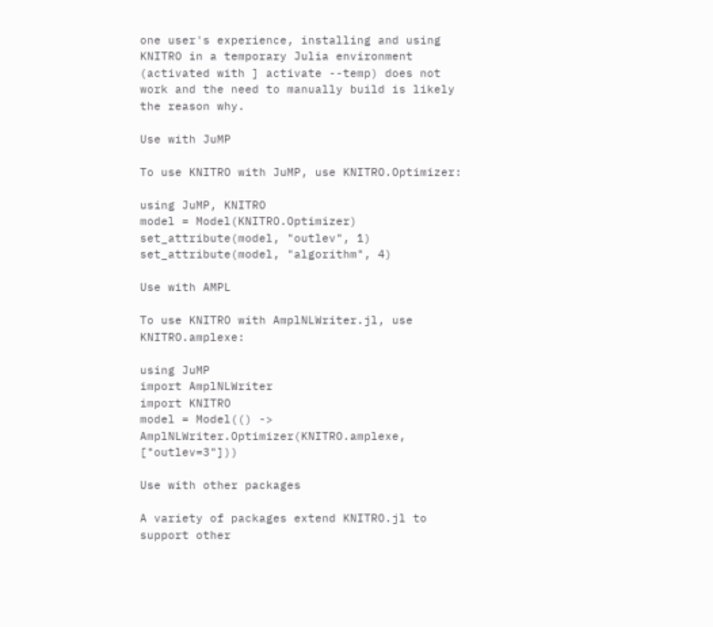one user's experience, installing and using KNITRO in a temporary Julia environment (activated with ] activate --temp) does not work and the need to manually build is likely the reason why.

Use with JuMP

To use KNITRO with JuMP, use KNITRO.Optimizer:

using JuMP, KNITRO
model = Model(KNITRO.Optimizer)
set_attribute(model, "outlev", 1)
set_attribute(model, "algorithm", 4)

Use with AMPL

To use KNITRO with AmplNLWriter.jl, use KNITRO.amplexe:

using JuMP
import AmplNLWriter
import KNITRO
model = Model(() -> AmplNLWriter.Optimizer(KNITRO.amplexe, ["outlev=3"]))

Use with other packages

A variety of packages extend KNITRO.jl to support other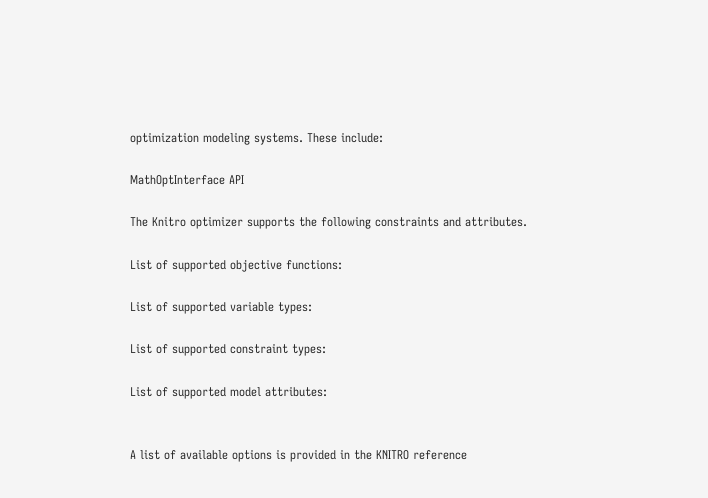optimization modeling systems. These include:

MathOptInterface API

The Knitro optimizer supports the following constraints and attributes.

List of supported objective functions:

List of supported variable types:

List of supported constraint types:

List of supported model attributes:


A list of available options is provided in the KNITRO reference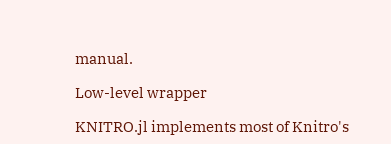manual.

Low-level wrapper

KNITRO.jl implements most of Knitro's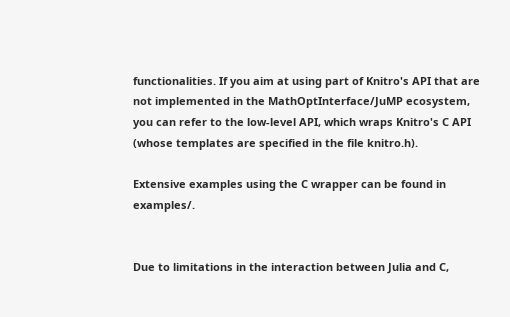functionalities. If you aim at using part of Knitro's API that are not implemented in the MathOptInterface/JuMP ecosystem, you can refer to the low-level API, which wraps Knitro's C API (whose templates are specified in the file knitro.h).

Extensive examples using the C wrapper can be found in examples/.


Due to limitations in the interaction between Julia and C,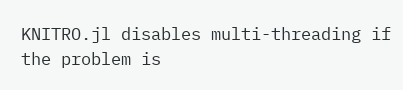KNITRO.jl disables multi-threading if the problem is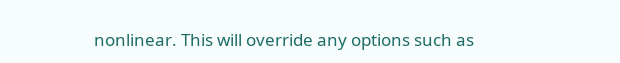nonlinear. This will override any options such as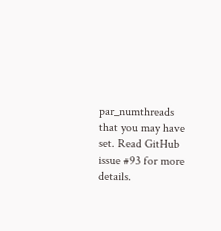par_numthreads that you may have set. Read GitHub issue #93 for more details.